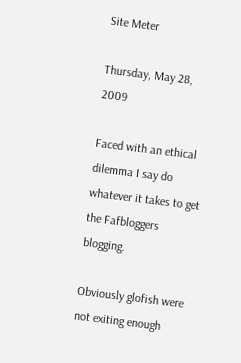Site Meter

Thursday, May 28, 2009

Faced with an ethical dilemma I say do whatever it takes to get the Fafbloggers blogging.

Obviously glofish were not exiting enough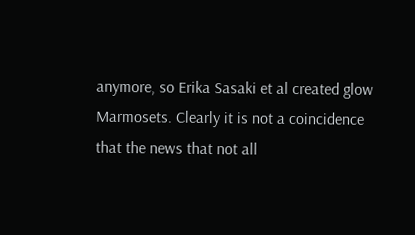anymore, so Erika Sasaki et al created glow Marmosets. Clearly it is not a coincidence that the news that not all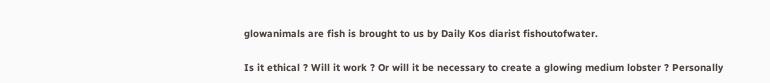glowanimals are fish is brought to us by Daily Kos diarist fishoutofwater.

Is it ethical ? Will it work ? Or will it be necessary to create a glowing medium lobster ? Personally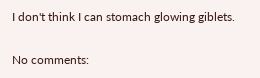I don't think I can stomach glowing giblets.

No comments: